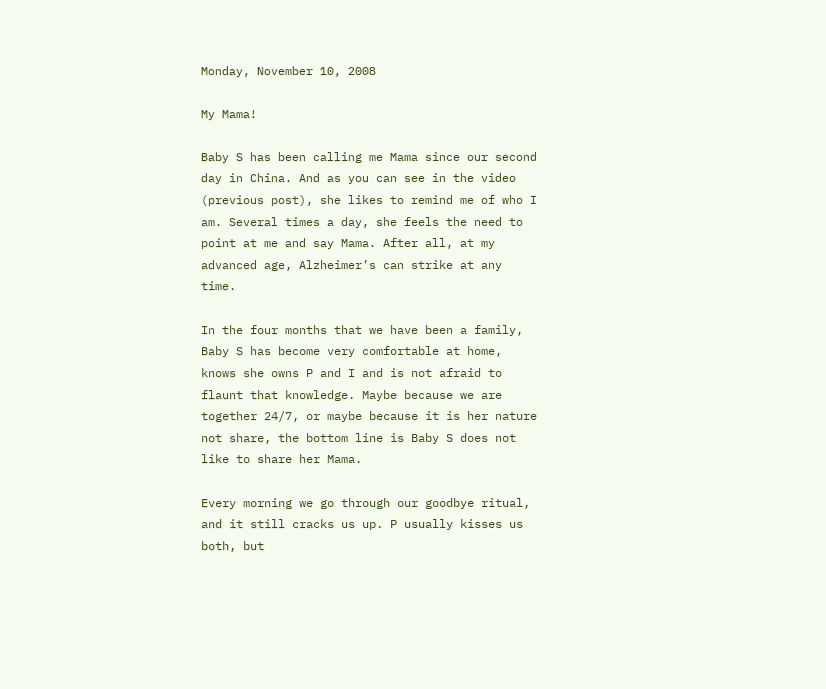Monday, November 10, 2008

My Mama!

Baby S has been calling me Mama since our second day in China. And as you can see in the video (previous post), she likes to remind me of who I am. Several times a day, she feels the need to point at me and say Mama. After all, at my advanced age, Alzheimer’s can strike at any time.

In the four months that we have been a family, Baby S has become very comfortable at home, knows she owns P and I and is not afraid to flaunt that knowledge. Maybe because we are together 24/7, or maybe because it is her nature not share, the bottom line is Baby S does not like to share her Mama.

Every morning we go through our goodbye ritual, and it still cracks us up. P usually kisses us both, but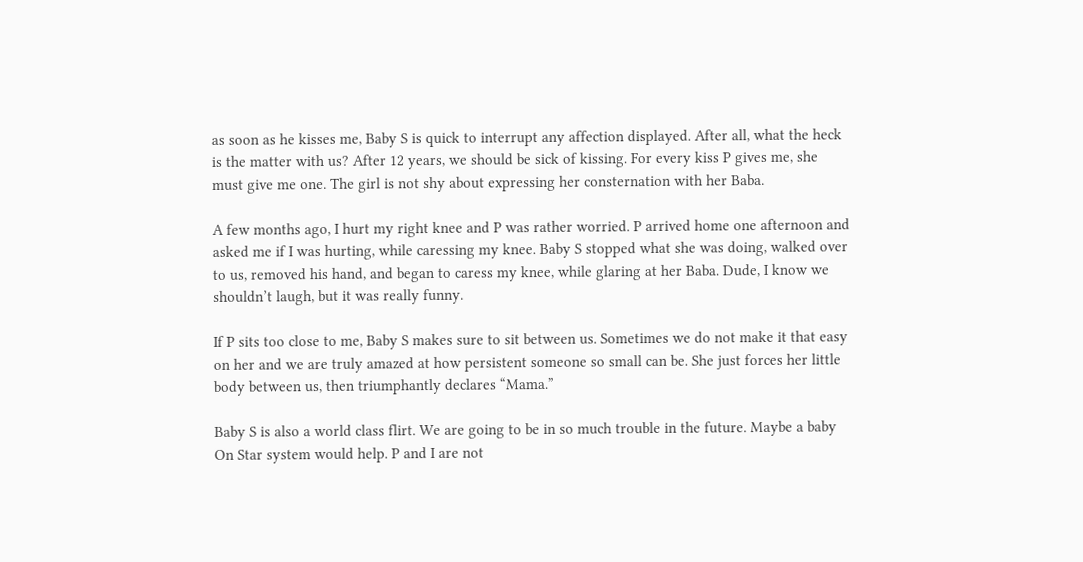as soon as he kisses me, Baby S is quick to interrupt any affection displayed. After all, what the heck is the matter with us? After 12 years, we should be sick of kissing. For every kiss P gives me, she must give me one. The girl is not shy about expressing her consternation with her Baba.

A few months ago, I hurt my right knee and P was rather worried. P arrived home one afternoon and asked me if I was hurting, while caressing my knee. Baby S stopped what she was doing, walked over to us, removed his hand, and began to caress my knee, while glaring at her Baba. Dude, I know we shouldn’t laugh, but it was really funny.

If P sits too close to me, Baby S makes sure to sit between us. Sometimes we do not make it that easy on her and we are truly amazed at how persistent someone so small can be. She just forces her little body between us, then triumphantly declares “Mama.”

Baby S is also a world class flirt. We are going to be in so much trouble in the future. Maybe a baby On Star system would help. P and I are not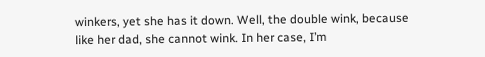winkers, yet she has it down. Well, the double wink, because like her dad, she cannot wink. In her case, I’m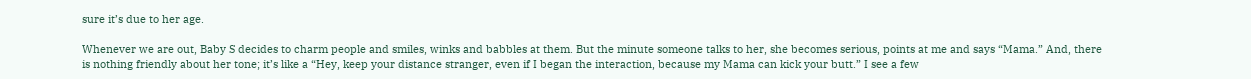sure it’s due to her age.

Whenever we are out, Baby S decides to charm people and smiles, winks and babbles at them. But the minute someone talks to her, she becomes serious, points at me and says “Mama.” And, there is nothing friendly about her tone; it’s like a “Hey, keep your distance stranger, even if I began the interaction, because my Mama can kick your butt.” I see a few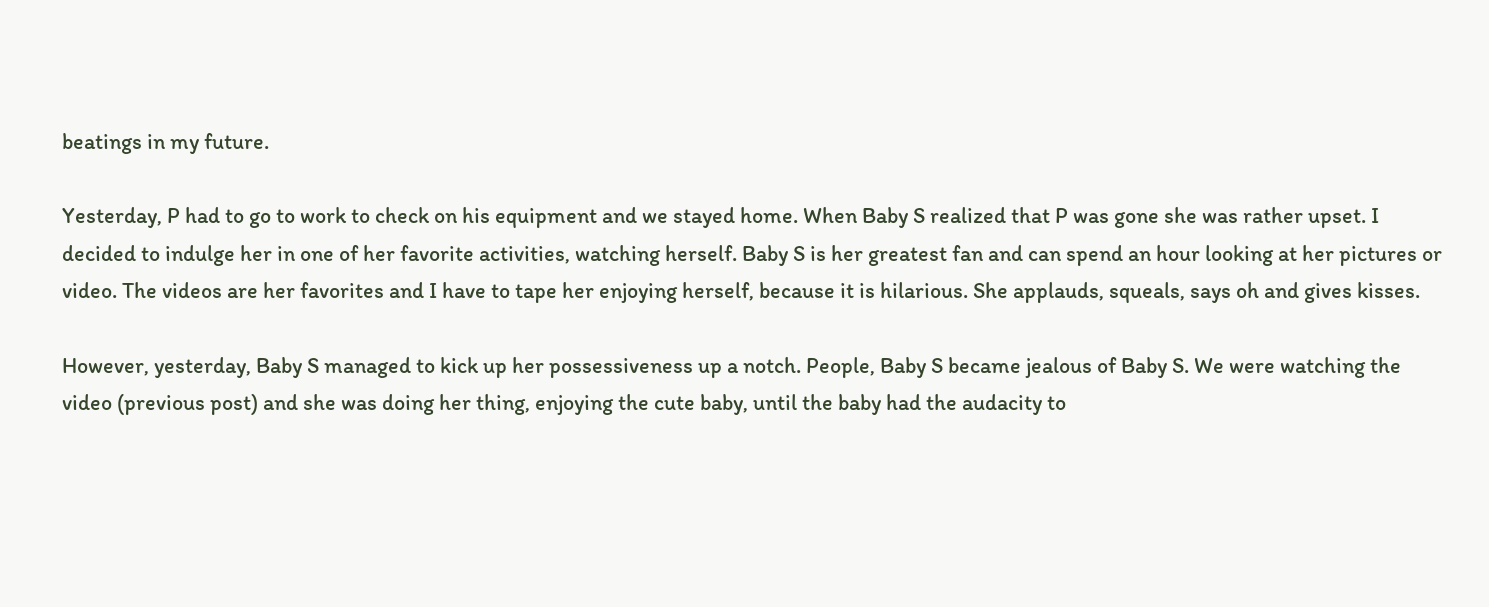beatings in my future.

Yesterday, P had to go to work to check on his equipment and we stayed home. When Baby S realized that P was gone she was rather upset. I decided to indulge her in one of her favorite activities, watching herself. Baby S is her greatest fan and can spend an hour looking at her pictures or video. The videos are her favorites and I have to tape her enjoying herself, because it is hilarious. She applauds, squeals, says oh and gives kisses.

However, yesterday, Baby S managed to kick up her possessiveness up a notch. People, Baby S became jealous of Baby S. We were watching the video (previous post) and she was doing her thing, enjoying the cute baby, until the baby had the audacity to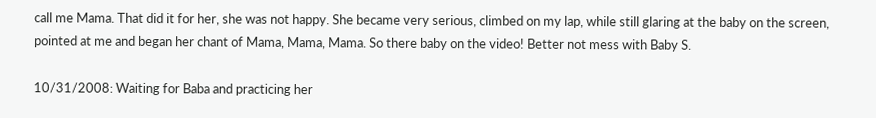call me Mama. That did it for her, she was not happy. She became very serious, climbed on my lap, while still glaring at the baby on the screen, pointed at me and began her chant of Mama, Mama, Mama. So there baby on the video! Better not mess with Baby S.

10/31/2008: Waiting for Baba and practicing her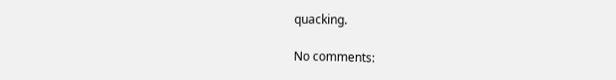quacking.

No comments: